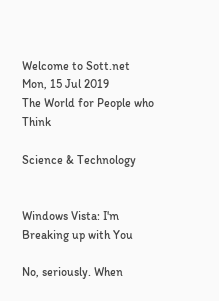Welcome to Sott.net
Mon, 15 Jul 2019
The World for People who Think

Science & Technology


Windows Vista: I'm Breaking up with You

No, seriously. When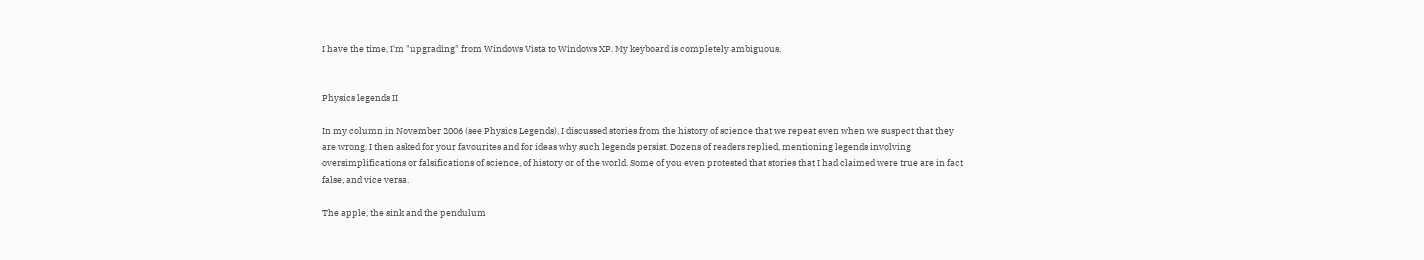I have the time, I'm "upgrading" from Windows Vista to Windows XP. My keyboard is completely ambiguous.


Physics legends II

In my column in November 2006 (see Physics Legends), I discussed stories from the history of science that we repeat even when we suspect that they are wrong. I then asked for your favourites and for ideas why such legends persist. Dozens of readers replied, mentioning legends involving oversimplifications or falsifications of science, of history or of the world. Some of you even protested that stories that I had claimed were true are in fact false, and vice versa.

The apple, the sink and the pendulum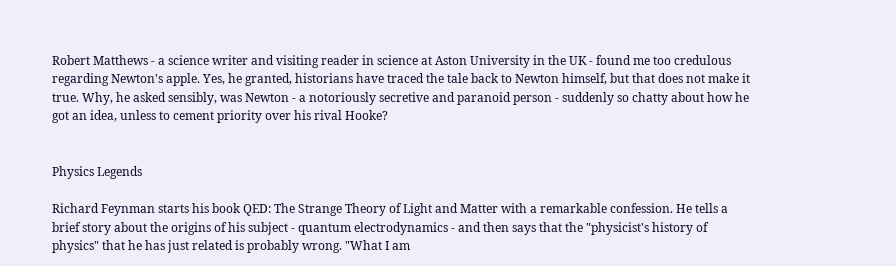Robert Matthews - a science writer and visiting reader in science at Aston University in the UK - found me too credulous regarding Newton's apple. Yes, he granted, historians have traced the tale back to Newton himself, but that does not make it true. Why, he asked sensibly, was Newton - a notoriously secretive and paranoid person - suddenly so chatty about how he got an idea, unless to cement priority over his rival Hooke?


Physics Legends

Richard Feynman starts his book QED: The Strange Theory of Light and Matter with a remarkable confession. He tells a brief story about the origins of his subject - quantum electrodynamics - and then says that the "physicist's history of physics" that he has just related is probably wrong. "What I am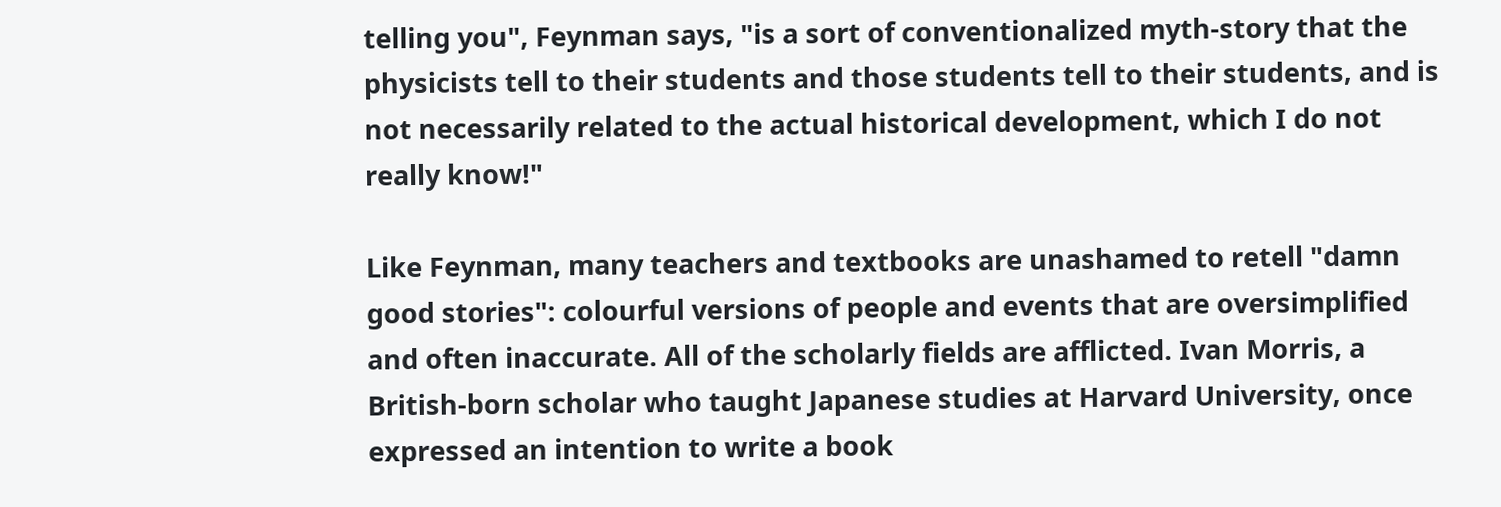telling you", Feynman says, "is a sort of conventionalized myth-story that the physicists tell to their students and those students tell to their students, and is not necessarily related to the actual historical development, which I do not really know!"

Like Feynman, many teachers and textbooks are unashamed to retell "damn good stories": colourful versions of people and events that are oversimplified and often inaccurate. All of the scholarly fields are afflicted. Ivan Morris, a British-born scholar who taught Japanese studies at Harvard University, once expressed an intention to write a book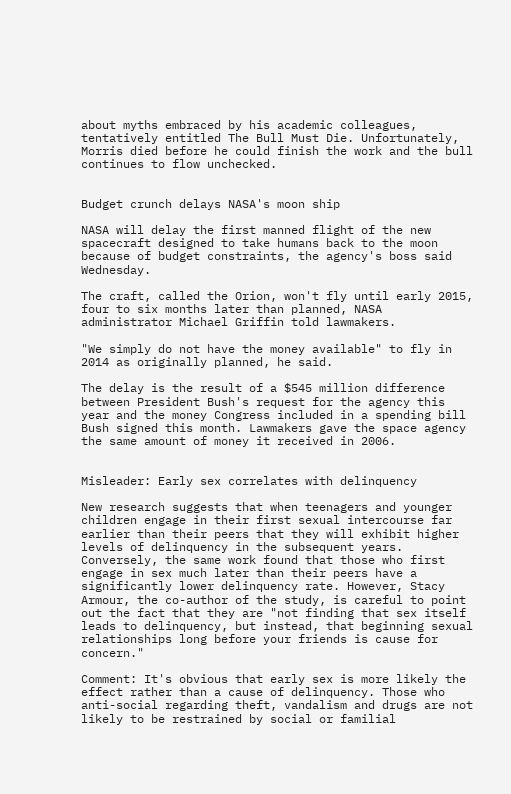about myths embraced by his academic colleagues, tentatively entitled The Bull Must Die. Unfortunately, Morris died before he could finish the work and the bull continues to flow unchecked.


Budget crunch delays NASA's moon ship

NASA will delay the first manned flight of the new spacecraft designed to take humans back to the moon because of budget constraints, the agency's boss said Wednesday.

The craft, called the Orion, won't fly until early 2015, four to six months later than planned, NASA administrator Michael Griffin told lawmakers.

"We simply do not have the money available" to fly in 2014 as originally planned, he said.

The delay is the result of a $545 million difference between President Bush's request for the agency this year and the money Congress included in a spending bill Bush signed this month. Lawmakers gave the space agency the same amount of money it received in 2006.


Misleader: Early sex correlates with delinquency

New research suggests that when teenagers and younger children engage in their first sexual intercourse far earlier than their peers that they will exhibit higher levels of delinquency in the subsequent years. Conversely, the same work found that those who first engage in sex much later than their peers have a significantly lower delinquency rate. However, Stacy Armour, the co-author of the study, is careful to point out the fact that they are "not finding that sex itself leads to delinquency, but instead, that beginning sexual relationships long before your friends is cause for concern."

Comment: It's obvious that early sex is more likely the effect rather than a cause of delinquency. Those who anti-social regarding theft, vandalism and drugs are not likely to be restrained by social or familial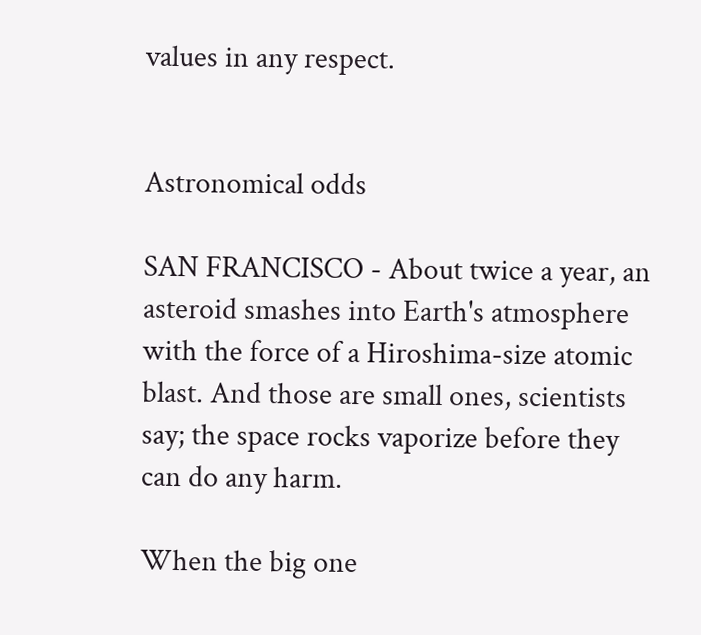values in any respect.


Astronomical odds

SAN FRANCISCO - About twice a year, an asteroid smashes into Earth's atmosphere with the force of a Hiroshima-size atomic blast. And those are small ones, scientists say; the space rocks vaporize before they can do any harm.

When the big one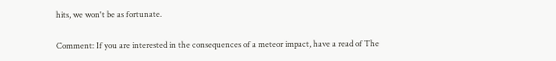hits, we won't be as fortunate.

Comment: If you are interested in the consequences of a meteor impact, have a read of The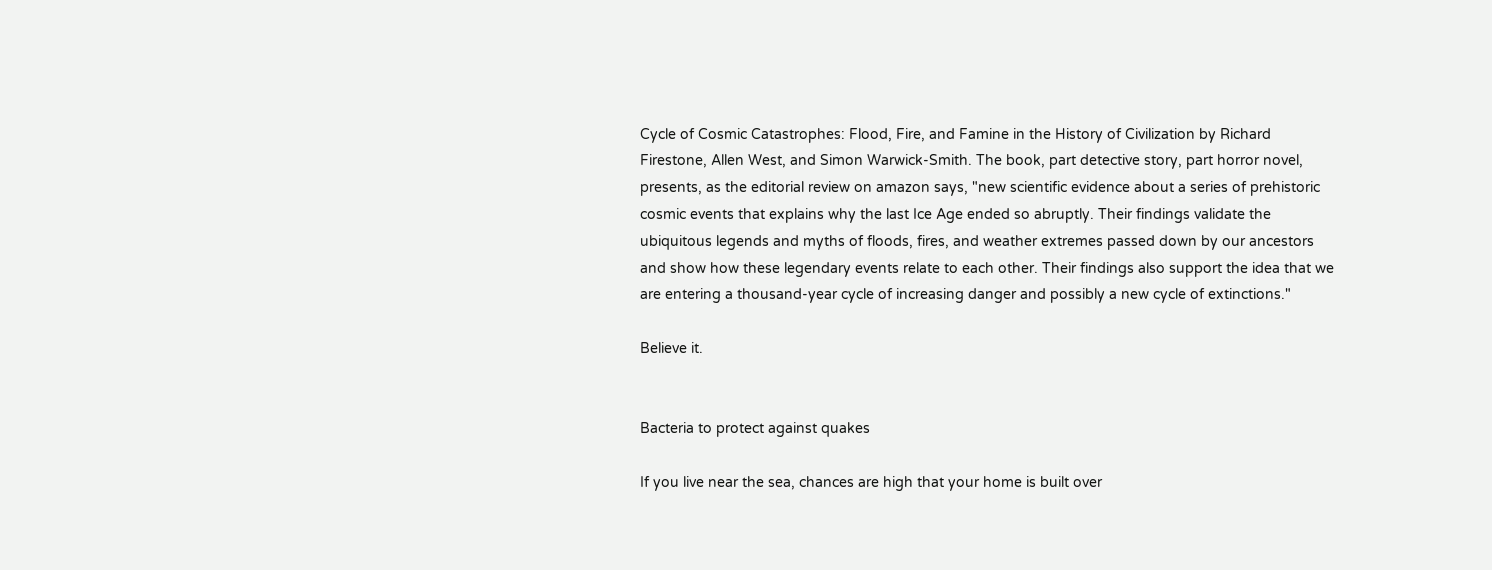Cycle of Cosmic Catastrophes: Flood, Fire, and Famine in the History of Civilization by Richard Firestone, Allen West, and Simon Warwick-Smith. The book, part detective story, part horror novel, presents, as the editorial review on amazon says, "new scientific evidence about a series of prehistoric cosmic events that explains why the last Ice Age ended so abruptly. Their findings validate the ubiquitous legends and myths of floods, fires, and weather extremes passed down by our ancestors and show how these legendary events relate to each other. Their findings also support the idea that we are entering a thousand-year cycle of increasing danger and possibly a new cycle of extinctions."

Believe it.


Bacteria to protect against quakes

If you live near the sea, chances are high that your home is built over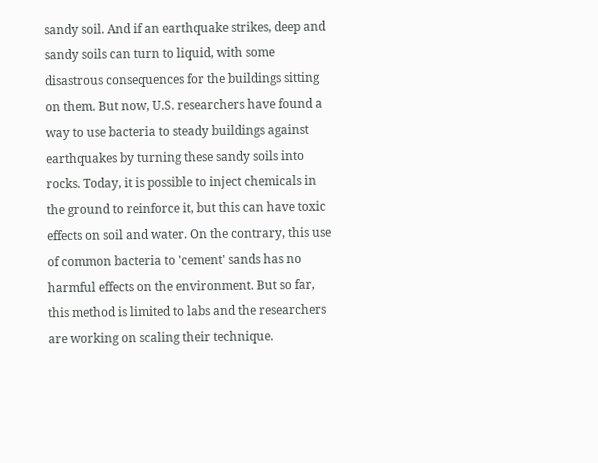sandy soil. And if an earthquake strikes, deep and sandy soils can turn to liquid, with some disastrous consequences for the buildings sitting on them. But now, U.S. researchers have found a way to use bacteria to steady buildings against earthquakes by turning these sandy soils into rocks. Today, it is possible to inject chemicals in the ground to reinforce it, but this can have toxic effects on soil and water. On the contrary, this use of common bacteria to 'cement' sands has no harmful effects on the environment. But so far, this method is limited to labs and the researchers are working on scaling their technique.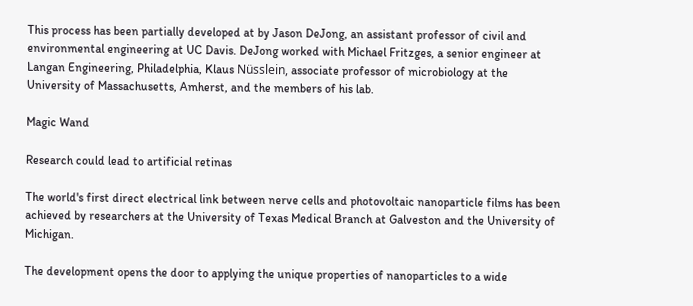This process has been partially developed at by Jason DeJong, an assistant professor of civil and environmental engineering at UC Davis. DeJong worked with Michael Fritzges, a senior engineer at Langan Engineering, Philadelphia, Klaus Nüsslein, associate professor of microbiology at the University of Massachusetts, Amherst, and the members of his lab.

Magic Wand

Research could lead to artificial retinas

The world's first direct electrical link between nerve cells and photovoltaic nanoparticle films has been achieved by researchers at the University of Texas Medical Branch at Galveston and the University of Michigan.

The development opens the door to applying the unique properties of nanoparticles to a wide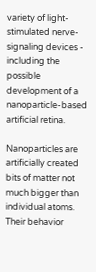variety of light-stimulated nerve-signaling devices - including the possible development of a nanoparticle-based artificial retina.

Nanoparticles are artificially created bits of matter not much bigger than individual atoms. Their behavior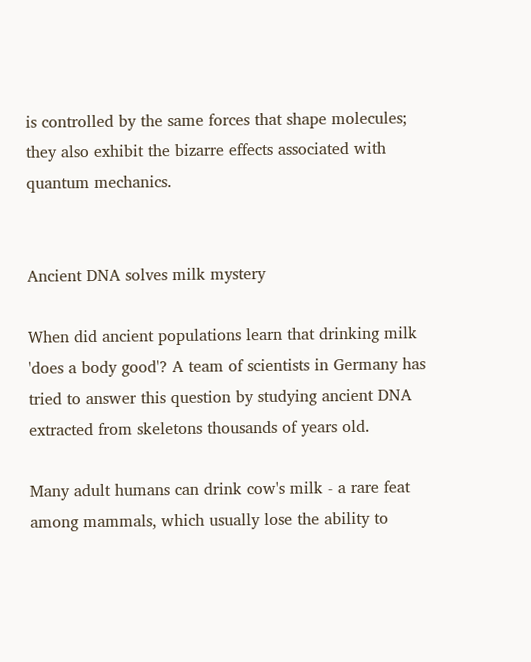is controlled by the same forces that shape molecules; they also exhibit the bizarre effects associated with quantum mechanics.


Ancient DNA solves milk mystery

When did ancient populations learn that drinking milk 'does a body good'? A team of scientists in Germany has tried to answer this question by studying ancient DNA extracted from skeletons thousands of years old.

Many adult humans can drink cow's milk - a rare feat among mammals, which usually lose the ability to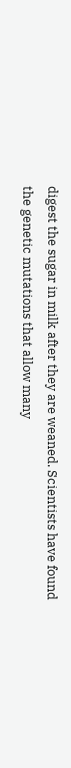digest the sugar in milk after they are weaned. Scientists have found the genetic mutations that allow many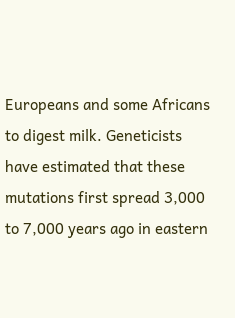Europeans and some Africans to digest milk. Geneticists have estimated that these mutations first spread 3,000 to 7,000 years ago in eastern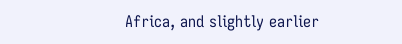Africa, and slightly earlier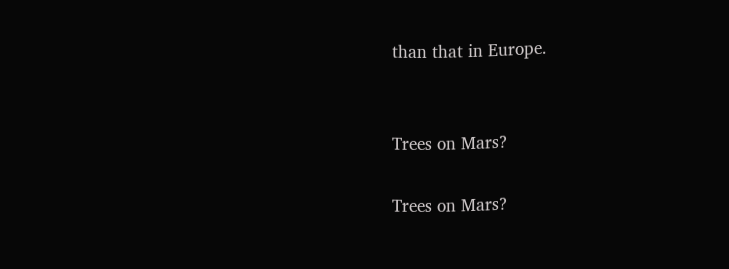than that in Europe.


Trees on Mars?

Trees on Mars?